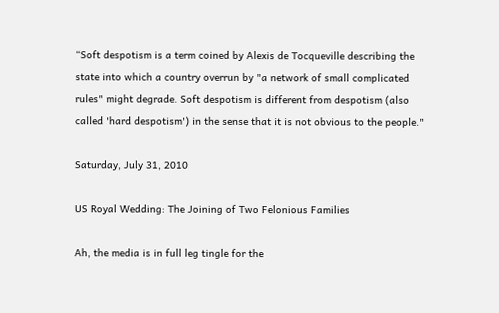“Soft despotism is a term coined by Alexis de Tocqueville describing the state into which a country overrun by "a network of small complicated rules" might degrade. Soft despotism is different from despotism (also called 'hard despotism') in the sense that it is not obvious to the people."

Saturday, July 31, 2010

US Royal Wedding: The Joining of Two Felonious Families

Ah, the media is in full leg tingle for the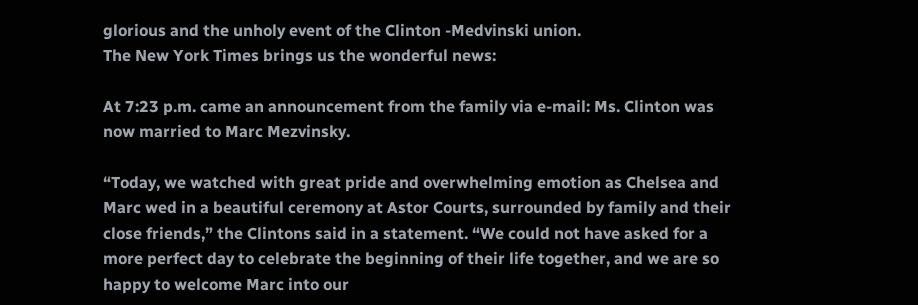glorious and the unholy event of the Clinton -Medvinski union.
The New York Times brings us the wonderful news:

At 7:23 p.m. came an announcement from the family via e-mail: Ms. Clinton was now married to Marc Mezvinsky.

“Today, we watched with great pride and overwhelming emotion as Chelsea and Marc wed in a beautiful ceremony at Astor Courts, surrounded by family and their close friends,” the Clintons said in a statement. “We could not have asked for a more perfect day to celebrate the beginning of their life together, and we are so happy to welcome Marc into our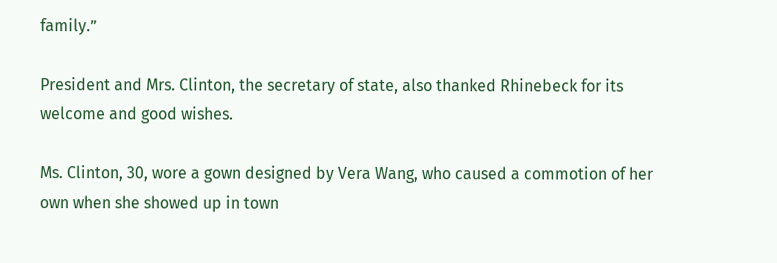family.”

President and Mrs. Clinton, the secretary of state, also thanked Rhinebeck for its welcome and good wishes.

Ms. Clinton, 30, wore a gown designed by Vera Wang, who caused a commotion of her own when she showed up in town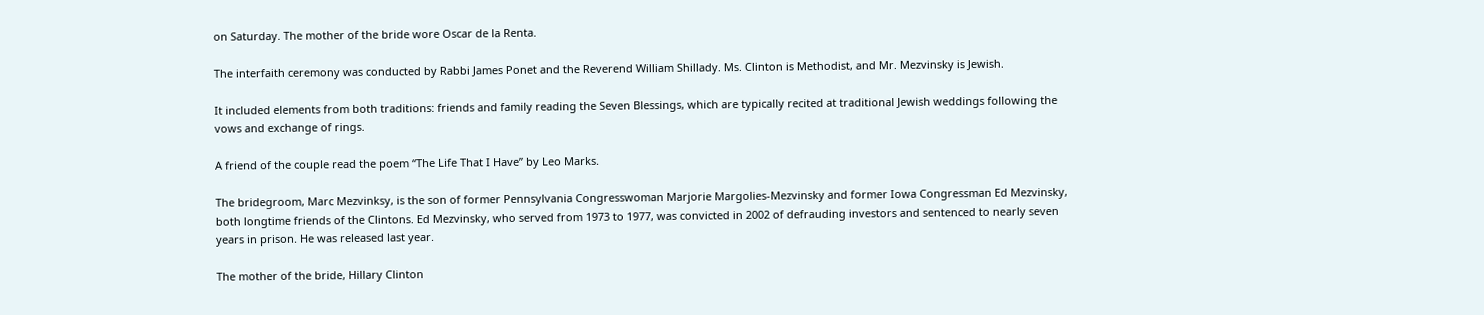on Saturday. The mother of the bride wore Oscar de la Renta.

The interfaith ceremony was conducted by Rabbi James Ponet and the Reverend William Shillady. Ms. Clinton is Methodist, and Mr. Mezvinsky is Jewish.

It included elements from both traditions: friends and family reading the Seven Blessings, which are typically recited at traditional Jewish weddings following the vows and exchange of rings.

A friend of the couple read the poem “The Life That I Have” by Leo Marks.

The bridegroom, Marc Mezvinksy, is the son of former Pennsylvania Congresswoman Marjorie Margolies-Mezvinsky and former Iowa Congressman Ed Mezvinsky, both longtime friends of the Clintons. Ed Mezvinsky, who served from 1973 to 1977, was convicted in 2002 of defrauding investors and sentenced to nearly seven years in prison. He was released last year.

The mother of the bride, Hillary Clinton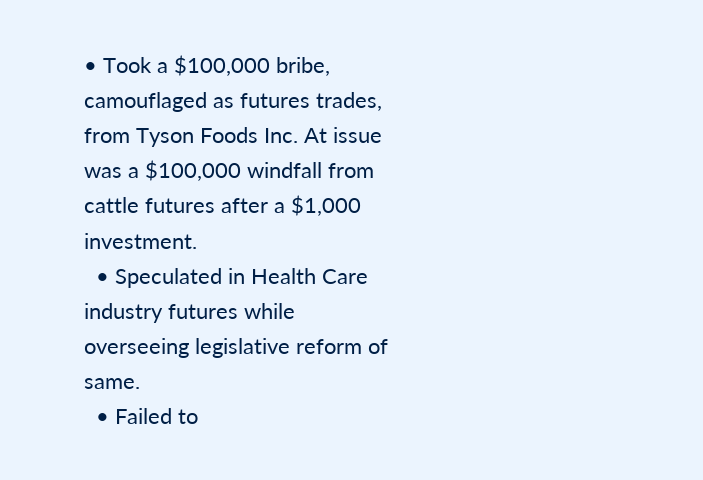• Took a $100,000 bribe, camouflaged as futures trades, from Tyson Foods Inc. At issue was a $100,000 windfall from cattle futures after a $1,000 investment.
  • Speculated in Health Care industry futures while overseeing legislative reform of same.
  • Failed to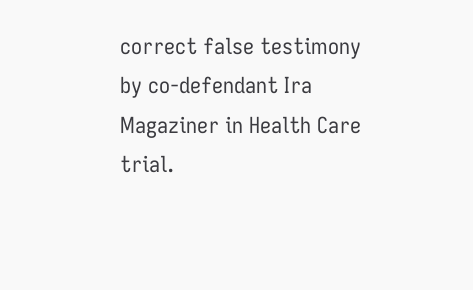correct false testimony by co-defendant Ira Magaziner in Health Care trial.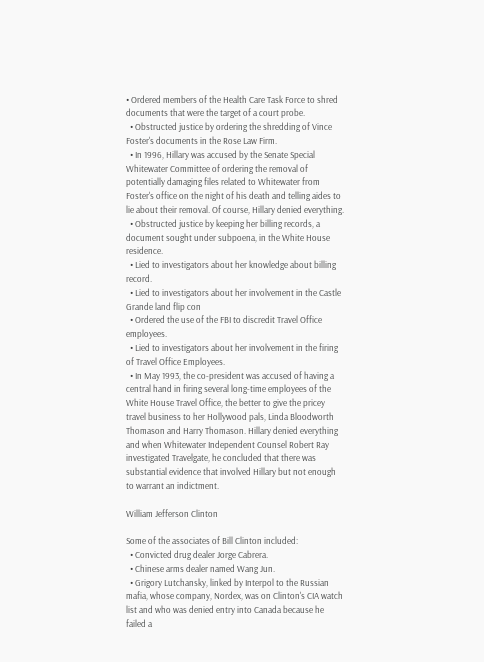• Ordered members of the Health Care Task Force to shred documents that were the target of a court probe.
  • Obstructed justice by ordering the shredding of Vince Foster's documents in the Rose Law Firm.
  • In 1996, Hillary was accused by the Senate Special Whitewater Committee of ordering the removal of potentially damaging files related to Whitewater from Foster's office on the night of his death and telling aides to lie about their removal. Of course, Hillary denied everything.
  • Obstructed justice by keeping her billing records, a document sought under subpoena, in the White House residence.
  • Lied to investigators about her knowledge about billing record.
  • Lied to investigators about her involvement in the Castle Grande land flip con
  • Ordered the use of the FBI to discredit Travel Office employees.
  • Lied to investigators about her involvement in the firing of Travel Office Employees.
  • In May 1993, the co-president was accused of having a central hand in firing several long-time employees of the White House Travel Office, the better to give the pricey travel business to her Hollywood pals, Linda Bloodworth Thomason and Harry Thomason. Hillary denied everything and when Whitewater Independent Counsel Robert Ray investigated Travelgate, he concluded that there was substantial evidence that involved Hillary but not enough to warrant an indictment.

William Jefferson Clinton

Some of the associates of Bill Clinton included:
  • Convicted drug dealer Jorge Cabrera.
  • Chinese arms dealer named Wang Jun.
  • Grigory Lutchansky, linked by Interpol to the Russian mafia, whose company, Nordex, was on Clinton's CIA watch list and who was denied entry into Canada because he failed a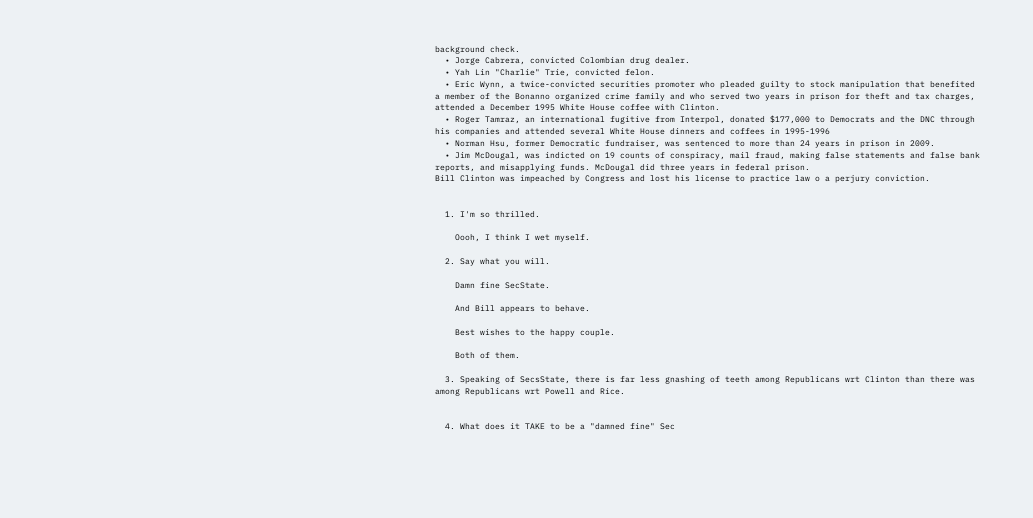background check.
  • Jorge Cabrera, convicted Colombian drug dealer.
  • Yah Lin "Charlie" Trie, convicted felon.
  • Eric Wynn, a twice-convicted securities promoter who pleaded guilty to stock manipulation that benefited a member of the Bonanno organized crime family and who served two years in prison for theft and tax charges, attended a December 1995 White House coffee with Clinton.
  • Roger Tamraz, an international fugitive from Interpol, donated $177,000 to Democrats and the DNC through his companies and attended several White House dinners and coffees in 1995-1996
  • Norman Hsu, former Democratic fundraiser, was sentenced to more than 24 years in prison in 2009.
  • Jim McDougal, was indicted on 19 counts of conspiracy, mail fraud, making false statements and false bank reports, and misapplying funds. McDougal did three years in federal prison.
Bill Clinton was impeached by Congress and lost his license to practice law o a perjury conviction.


  1. I'm so thrilled.

    Oooh, I think I wet myself.

  2. Say what you will.

    Damn fine SecState.

    And Bill appears to behave.

    Best wishes to the happy couple.

    Both of them.

  3. Speaking of SecsState, there is far less gnashing of teeth among Republicans wrt Clinton than there was among Republicans wrt Powell and Rice.


  4. What does it TAKE to be a "damned fine" Sec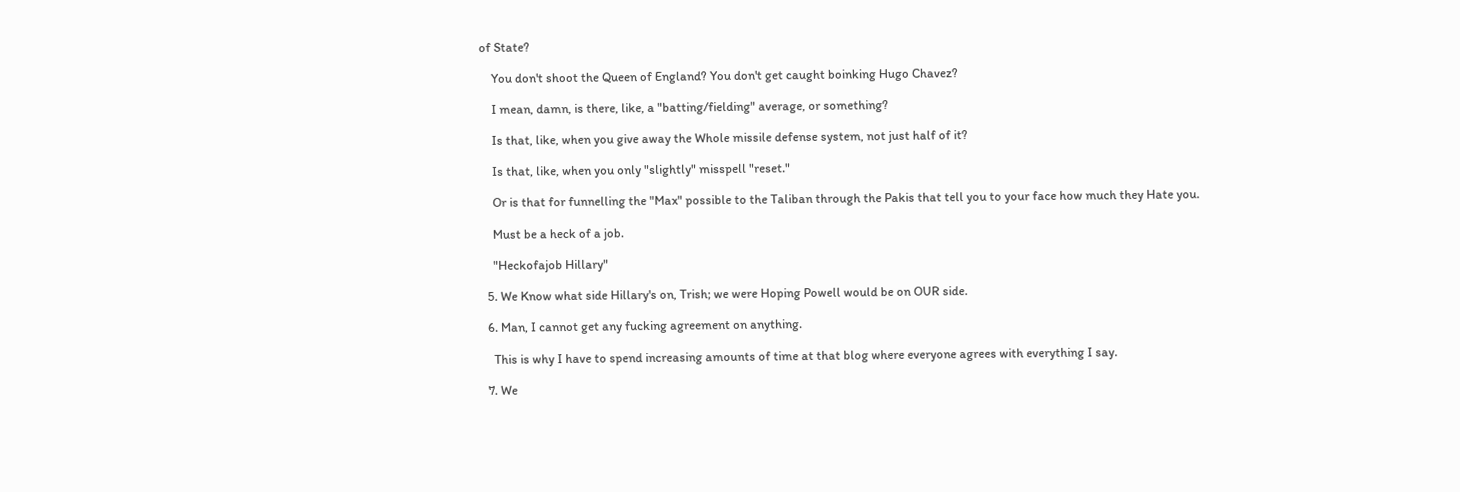of State?

    You don't shoot the Queen of England? You don't get caught boinking Hugo Chavez?

    I mean, damn, is there, like, a "batting/fielding" average, or something?

    Is that, like, when you give away the Whole missile defense system, not just half of it?

    Is that, like, when you only "slightly" misspell "reset."

    Or is that for funnelling the "Max" possible to the Taliban through the Pakis that tell you to your face how much they Hate you.

    Must be a heck of a job.

    "Heckofajob Hillary"

  5. We Know what side Hillary's on, Trish; we were Hoping Powell would be on OUR side.

  6. Man, I cannot get any fucking agreement on anything.

    This is why I have to spend increasing amounts of time at that blog where everyone agrees with everything I say.

  7. We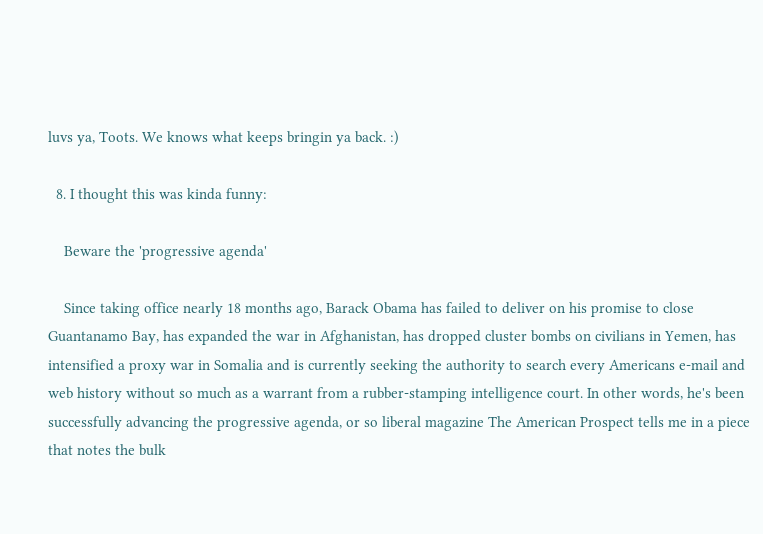luvs ya, Toots. We knows what keeps bringin ya back. :)

  8. I thought this was kinda funny:

    Beware the 'progressive agenda'

    Since taking office nearly 18 months ago, Barack Obama has failed to deliver on his promise to close Guantanamo Bay, has expanded the war in Afghanistan, has dropped cluster bombs on civilians in Yemen, has intensified a proxy war in Somalia and is currently seeking the authority to search every Americans e-mail and web history without so much as a warrant from a rubber-stamping intelligence court. In other words, he's been successfully advancing the progressive agenda, or so liberal magazine The American Prospect tells me in a piece that notes the bulk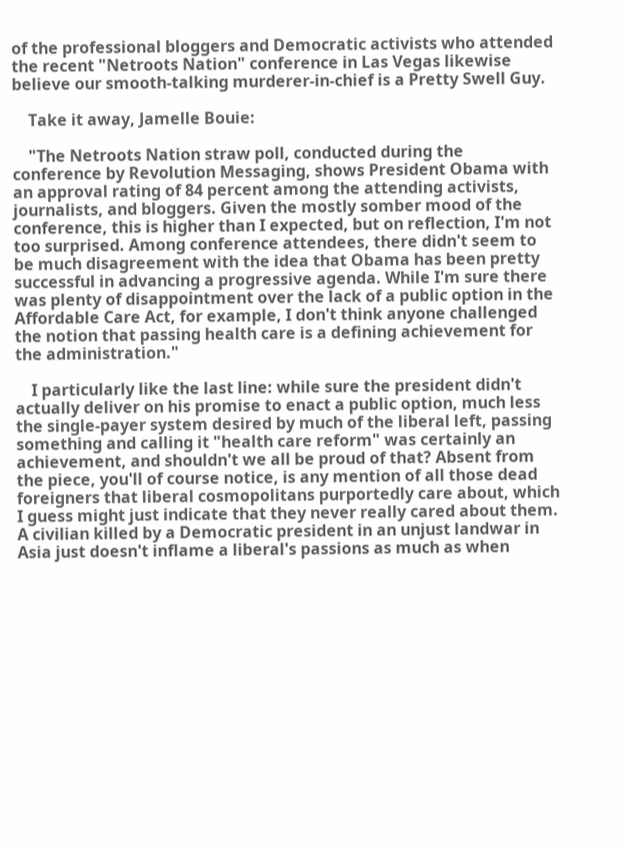of the professional bloggers and Democratic activists who attended the recent "Netroots Nation" conference in Las Vegas likewise believe our smooth-talking murderer-in-chief is a Pretty Swell Guy.

    Take it away, Jamelle Bouie:

    "The Netroots Nation straw poll, conducted during the conference by Revolution Messaging, shows President Obama with an approval rating of 84 percent among the attending activists, journalists, and bloggers. Given the mostly somber mood of the conference, this is higher than I expected, but on reflection, I'm not too surprised. Among conference attendees, there didn't seem to be much disagreement with the idea that Obama has been pretty successful in advancing a progressive agenda. While I'm sure there was plenty of disappointment over the lack of a public option in the Affordable Care Act, for example, I don't think anyone challenged the notion that passing health care is a defining achievement for the administration."

    I particularly like the last line: while sure the president didn't actually deliver on his promise to enact a public option, much less the single-payer system desired by much of the liberal left, passing something and calling it "health care reform" was certainly an achievement, and shouldn't we all be proud of that? Absent from the piece, you'll of course notice, is any mention of all those dead foreigners that liberal cosmopolitans purportedly care about, which I guess might just indicate that they never really cared about them. A civilian killed by a Democratic president in an unjust landwar in Asia just doesn't inflame a liberal's passions as much as when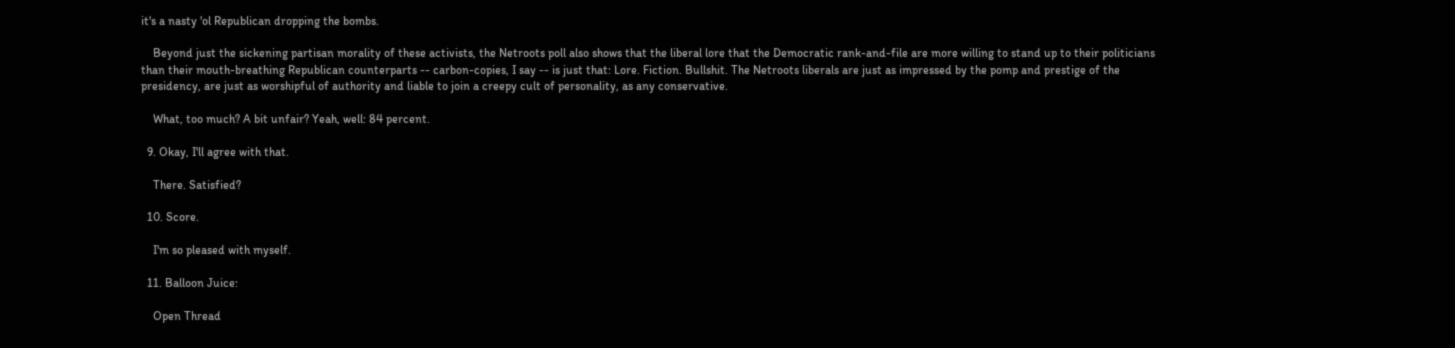it's a nasty 'ol Republican dropping the bombs.

    Beyond just the sickening partisan morality of these activists, the Netroots poll also shows that the liberal lore that the Democratic rank-and-file are more willing to stand up to their politicians than their mouth-breathing Republican counterparts -- carbon-copies, I say -- is just that: Lore. Fiction. Bullshit. The Netroots liberals are just as impressed by the pomp and prestige of the presidency, are just as worshipful of authority and liable to join a creepy cult of personality, as any conservative.

    What, too much? A bit unfair? Yeah, well: 84 percent.

  9. Okay, I'll agree with that.

    There. Satisfied?

  10. Score.

    I'm so pleased with myself.

  11. Balloon Juice:

    Open Thread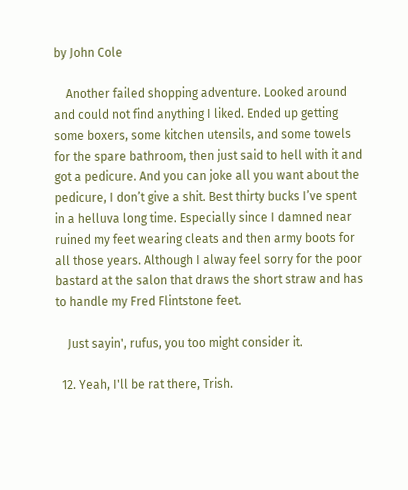by John Cole

    Another failed shopping adventure. Looked around and could not find anything I liked. Ended up getting some boxers, some kitchen utensils, and some towels for the spare bathroom, then just said to hell with it and got a pedicure. And you can joke all you want about the pedicure, I don’t give a shit. Best thirty bucks I’ve spent in a helluva long time. Especially since I damned near ruined my feet wearing cleats and then army boots for all those years. Although I alway feel sorry for the poor bastard at the salon that draws the short straw and has to handle my Fred Flintstone feet.

    Just sayin', rufus, you too might consider it.

  12. Yeah, I'll be rat there, Trish.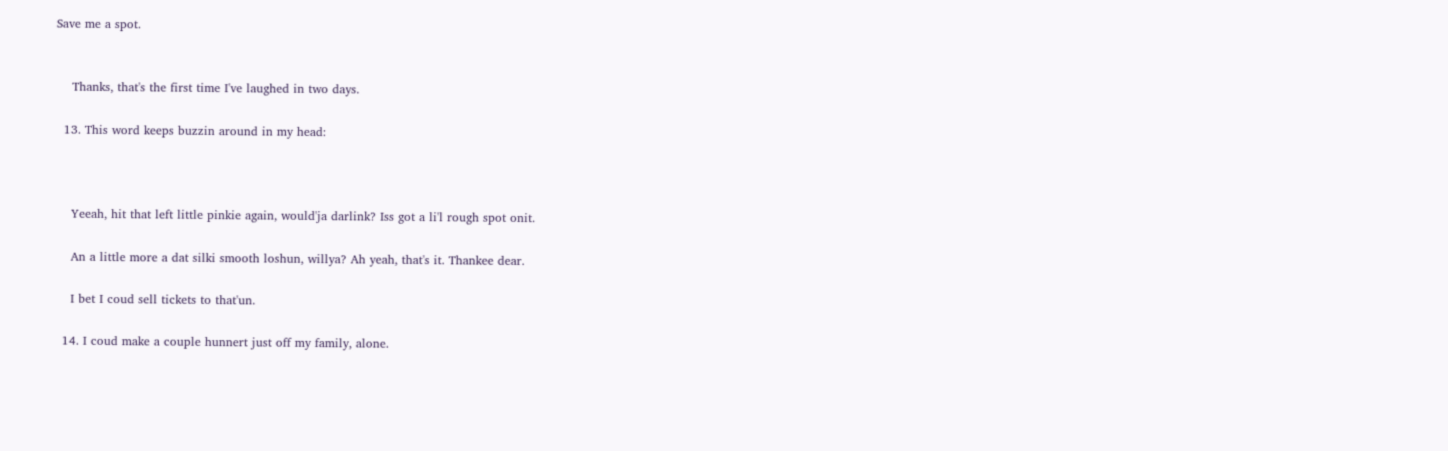Save me a spot.


    Thanks, that's the first time I've laughed in two days.

  13. This word keeps buzzin around in my head:



    Yeeah, hit that left little pinkie again, would'ja darlink? Iss got a li'l rough spot onit.

    An a little more a dat silki smooth loshun, willya? Ah yeah, that's it. Thankee dear.

    I bet I coud sell tickets to that'un.

  14. I coud make a couple hunnert just off my family, alone.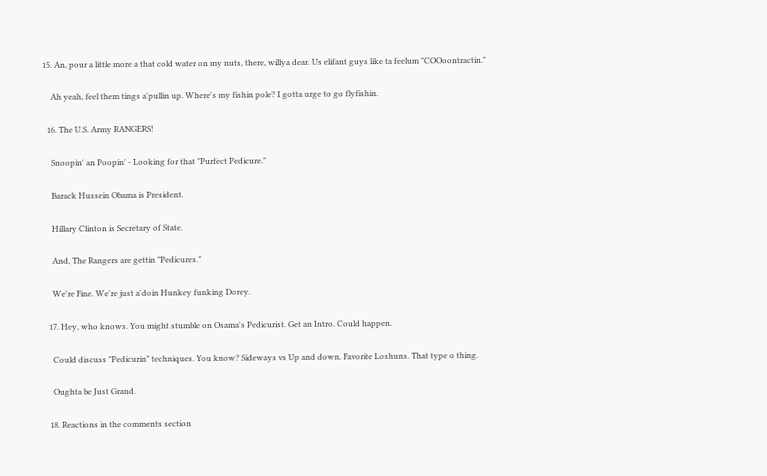15. An, pour a little more a that cold water on my nuts, there, willya dear. Us elifant guys like ta feelum "COOoontractin."

    Ah yeah, feel them tings a'pullin up. Where's my fishin pole? I gotta urge to go flyfishin.

  16. The U.S. Army RANGERS!

    Snoopin' an Poopin' - Looking for that "Purfect Pedicure."

    Barack Hussein Obama is President.

    Hillary Clinton is Secretary of State.

    And, The Rangers are gettin "Pedicures."

    We're Fine. We're just a'doin Hunkey funking Dorey.

  17. Hey, who knows. You might stumble on Osama's Pedicurist. Get an Intro. Could happen.

    Could discuss "Pedicurin" techniques. You know? Sideways vs Up and down. Favorite Loshuns. That type o thing.

    Oughta be Just Grand.

  18. Reactions in the comments section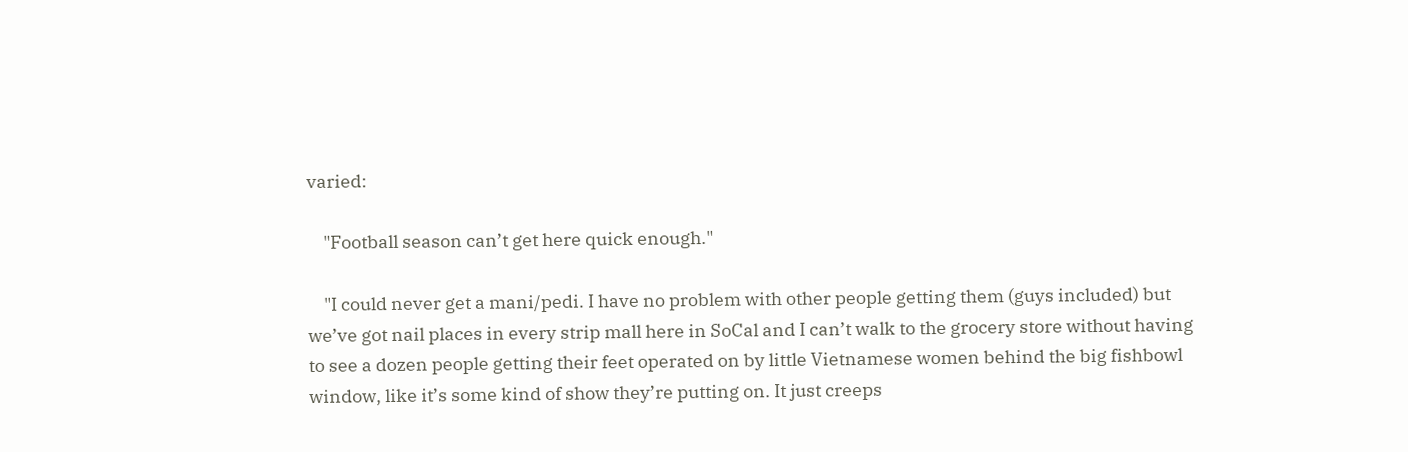varied:

    "Football season can’t get here quick enough."

    "I could never get a mani/pedi. I have no problem with other people getting them (guys included) but we’ve got nail places in every strip mall here in SoCal and I can’t walk to the grocery store without having to see a dozen people getting their feet operated on by little Vietnamese women behind the big fishbowl window, like it’s some kind of show they’re putting on. It just creeps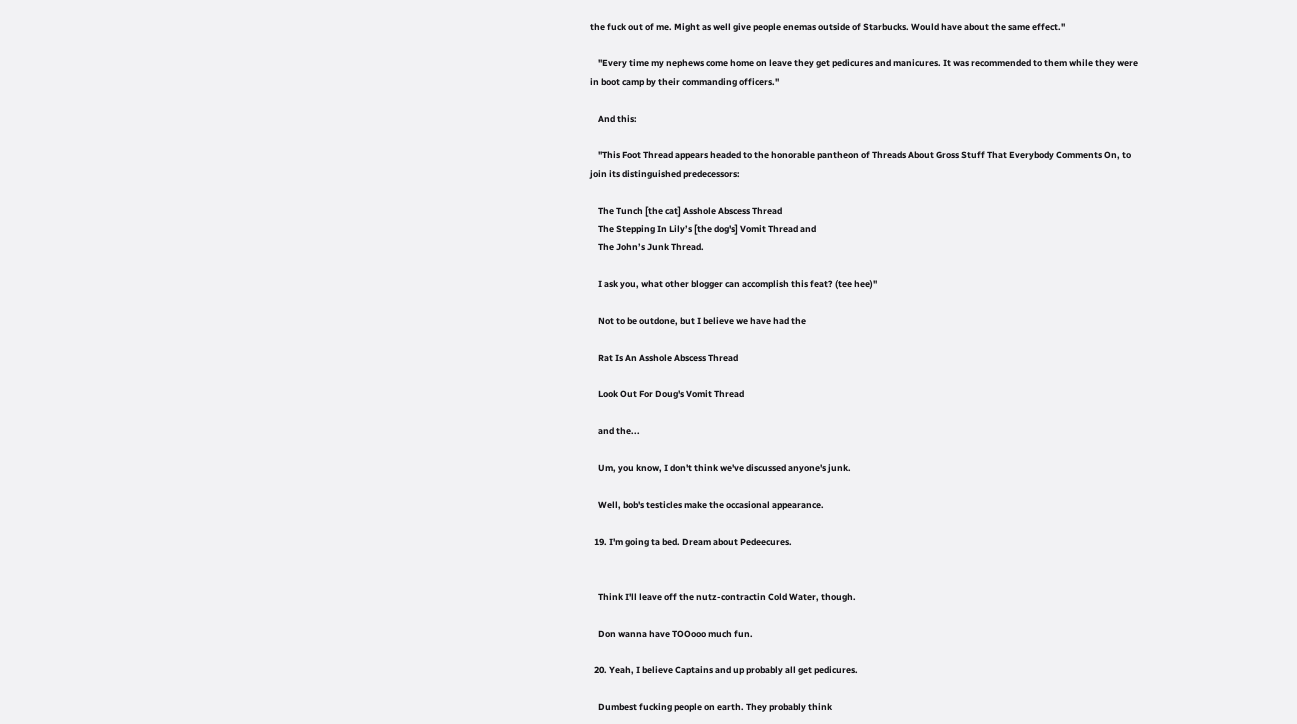the fuck out of me. Might as well give people enemas outside of Starbucks. Would have about the same effect."

    "Every time my nephews come home on leave they get pedicures and manicures. It was recommended to them while they were in boot camp by their commanding officers."

    And this:

    "This Foot Thread appears headed to the honorable pantheon of Threads About Gross Stuff That Everybody Comments On, to join its distinguished predecessors:

    The Tunch [the cat] Asshole Abscess Thread
    The Stepping In Lily’s [the dog's] Vomit Thread and
    The John’s Junk Thread.

    I ask you, what other blogger can accomplish this feat? (tee hee)"

    Not to be outdone, but I believe we have had the

    Rat Is An Asshole Abscess Thread

    Look Out For Doug's Vomit Thread

    and the...

    Um, you know, I don't think we've discussed anyone's junk.

    Well, bob's testicles make the occasional appearance.

  19. I'm going ta bed. Dream about Pedeecures.


    Think I'll leave off the nutz-contractin Cold Water, though.

    Don wanna have TOOooo much fun.

  20. Yeah, I believe Captains and up probably all get pedicures.

    Dumbest fucking people on earth. They probably think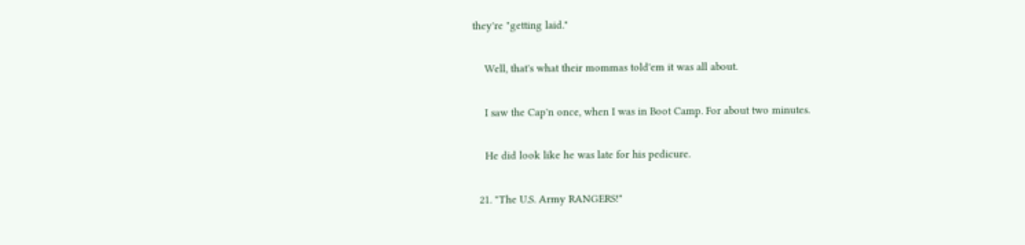they're "getting laid."

    Well, that's what their mommas told'em it was all about.

    I saw the Cap'n once, when I was in Boot Camp. For about two minutes.

    He did look like he was late for his pedicure.

  21. "The U.S. Army RANGERS!"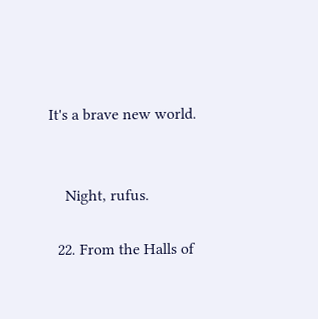It's a brave new world.


    Night, rufus.

  22. From the Halls of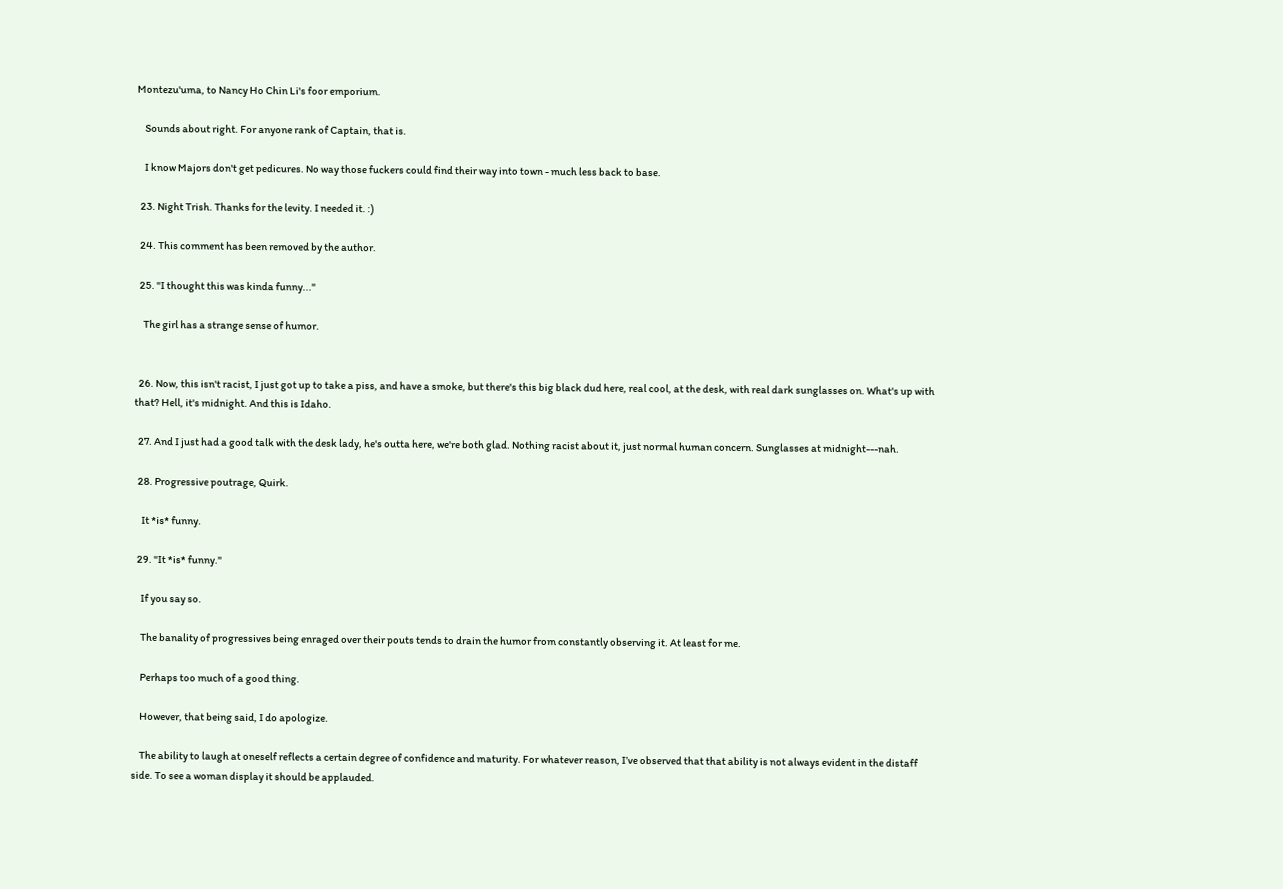Montezu'uma, to Nancy Ho Chin Li's foor emporium.

    Sounds about right. For anyone rank of Captain, that is.

    I know Majors don't get pedicures. No way those fuckers could find their way into town - much less back to base.

  23. Night Trish. Thanks for the levity. I needed it. :)

  24. This comment has been removed by the author.

  25. "I thought this was kinda funny..."

    The girl has a strange sense of humor.


  26. Now, this isn't racist, I just got up to take a piss, and have a smoke, but there's this big black dud here, real cool, at the desk, with real dark sunglasses on. What's up with that? Hell, it's midnight. And this is Idaho.

  27. And I just had a good talk with the desk lady, he's outta here, we're both glad. Nothing racist about it, just normal human concern. Sunglasses at midnight---nah.

  28. Progressive poutrage, Quirk.

    It *is* funny.

  29. "It *is* funny."

    If you say so.

    The banality of progressives being enraged over their pouts tends to drain the humor from constantly observing it. At least for me.

    Perhaps too much of a good thing.

    However, that being said, I do apologize.

    The ability to laugh at oneself reflects a certain degree of confidence and maturity. For whatever reason, I’ve observed that that ability is not always evident in the distaff side. To see a woman display it should be applauded.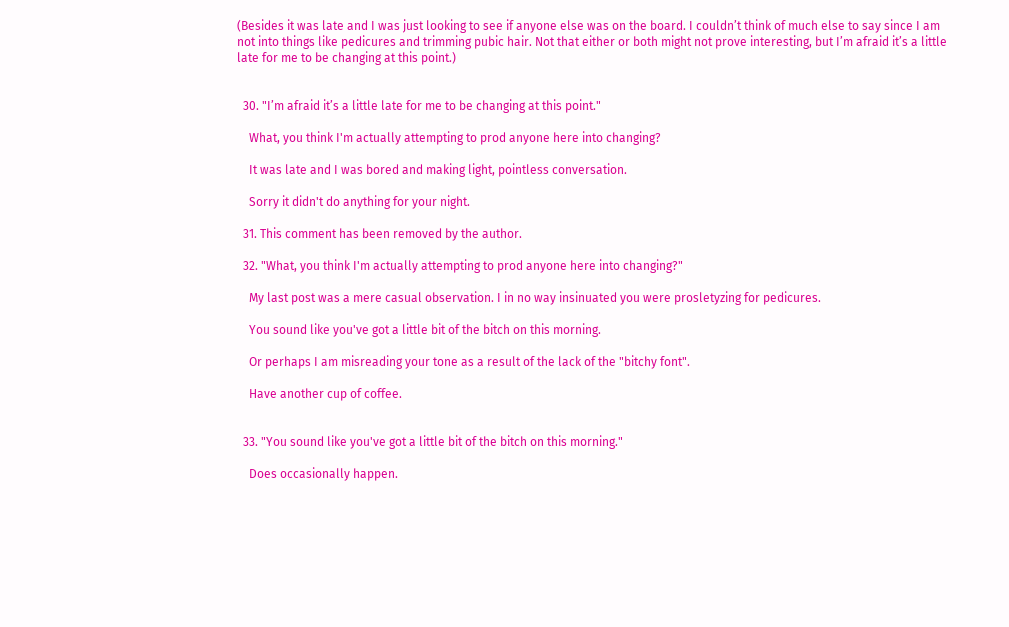(Besides it was late and I was just looking to see if anyone else was on the board. I couldn’t think of much else to say since I am not into things like pedicures and trimming pubic hair. Not that either or both might not prove interesting, but I’m afraid it’s a little late for me to be changing at this point.)


  30. "I’m afraid it’s a little late for me to be changing at this point."

    What, you think I'm actually attempting to prod anyone here into changing?

    It was late and I was bored and making light, pointless conversation.

    Sorry it didn't do anything for your night.

  31. This comment has been removed by the author.

  32. "What, you think I'm actually attempting to prod anyone here into changing?"

    My last post was a mere casual observation. I in no way insinuated you were prosletyzing for pedicures.

    You sound like you've got a little bit of the bitch on this morning.

    Or perhaps I am misreading your tone as a result of the lack of the "bitchy font".

    Have another cup of coffee.


  33. "You sound like you've got a little bit of the bitch on this morning."

    Does occasionally happen.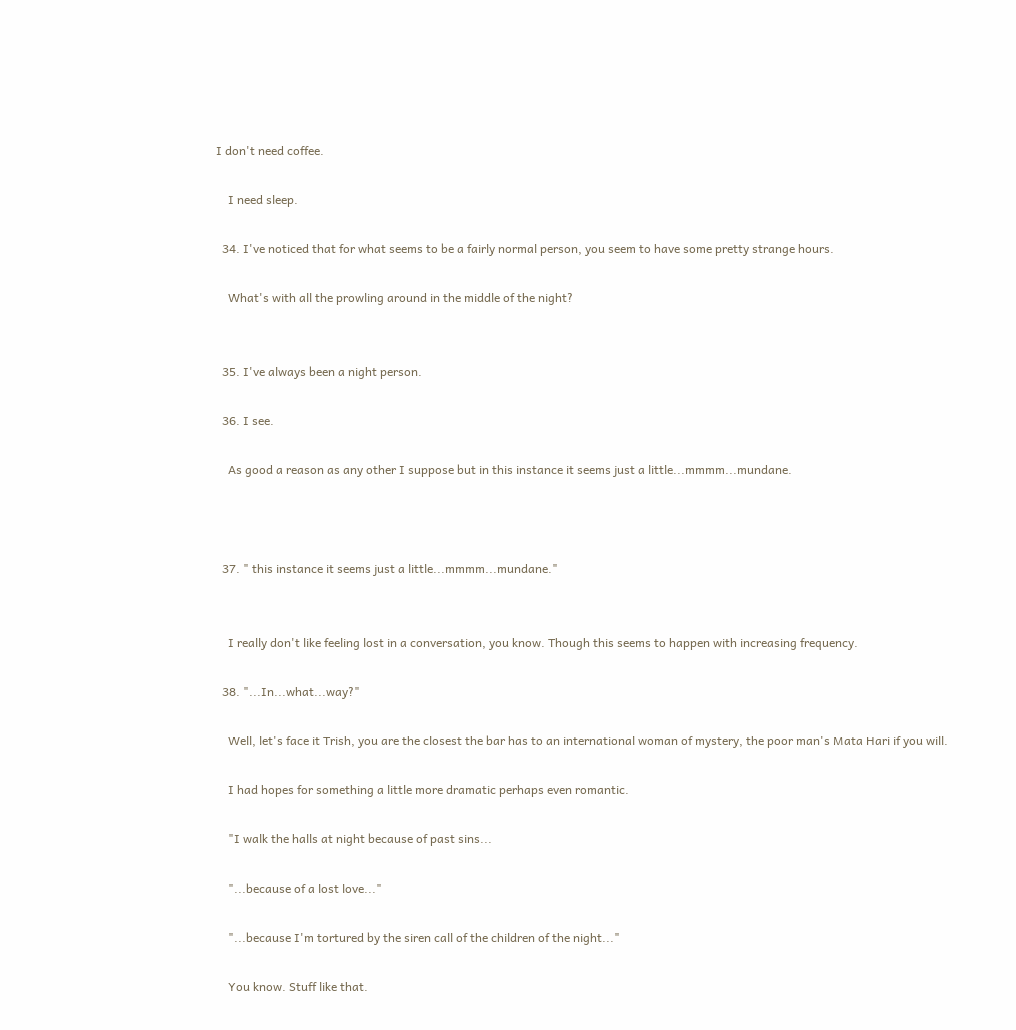I don't need coffee.

    I need sleep.

  34. I've noticed that for what seems to be a fairly normal person, you seem to have some pretty strange hours.

    What's with all the prowling around in the middle of the night?


  35. I've always been a night person.

  36. I see.

    As good a reason as any other I suppose but in this instance it seems just a little...mmmm...mundane.



  37. " this instance it seems just a little...mmmm...mundane."


    I really don't like feeling lost in a conversation, you know. Though this seems to happen with increasing frequency.

  38. "...In...what...way?"

    Well, let's face it Trish, you are the closest the bar has to an international woman of mystery, the poor man's Mata Hari if you will.

    I had hopes for something a little more dramatic perhaps even romantic.

    "I walk the halls at night because of past sins...

    "...because of a lost love..."

    "...because I'm tortured by the siren call of the children of the night..."

    You know. Stuff like that.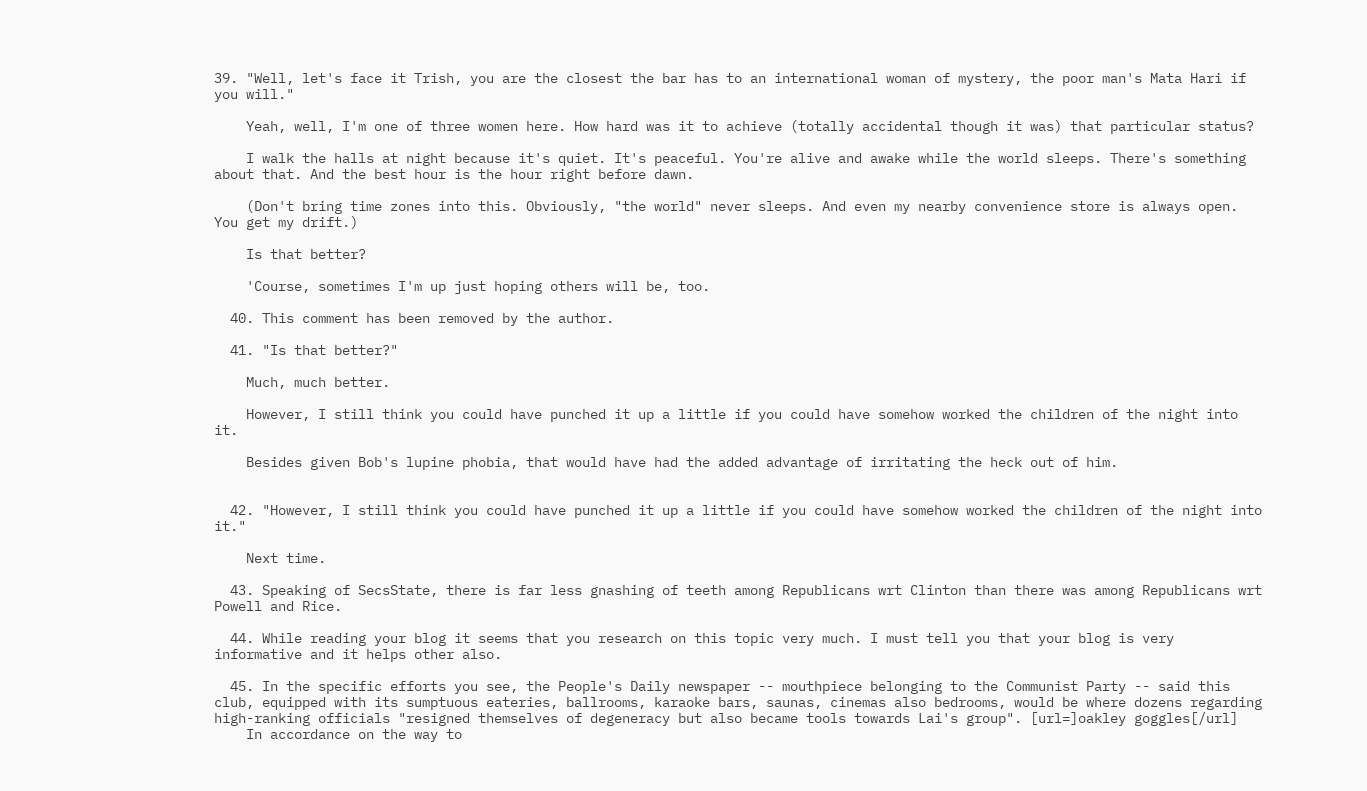39. "Well, let's face it Trish, you are the closest the bar has to an international woman of mystery, the poor man's Mata Hari if you will."

    Yeah, well, I'm one of three women here. How hard was it to achieve (totally accidental though it was) that particular status?

    I walk the halls at night because it's quiet. It's peaceful. You're alive and awake while the world sleeps. There's something about that. And the best hour is the hour right before dawn.

    (Don't bring time zones into this. Obviously, "the world" never sleeps. And even my nearby convenience store is always open. You get my drift.)

    Is that better?

    'Course, sometimes I'm up just hoping others will be, too.

  40. This comment has been removed by the author.

  41. "Is that better?"

    Much, much better.

    However, I still think you could have punched it up a little if you could have somehow worked the children of the night into it.

    Besides given Bob's lupine phobia, that would have had the added advantage of irritating the heck out of him.


  42. "However, I still think you could have punched it up a little if you could have somehow worked the children of the night into it."

    Next time.

  43. Speaking of SecsState, there is far less gnashing of teeth among Republicans wrt Clinton than there was among Republicans wrt Powell and Rice.

  44. While reading your blog it seems that you research on this topic very much. I must tell you that your blog is very informative and it helps other also.

  45. In the specific efforts you see, the People's Daily newspaper -- mouthpiece belonging to the Communist Party -- said this club, equipped with its sumptuous eateries, ballrooms, karaoke bars, saunas, cinemas also bedrooms, would be where dozens regarding high-ranking officials "resigned themselves of degeneracy but also became tools towards Lai's group". [url=]oakley goggles[/url]
    In accordance on the way to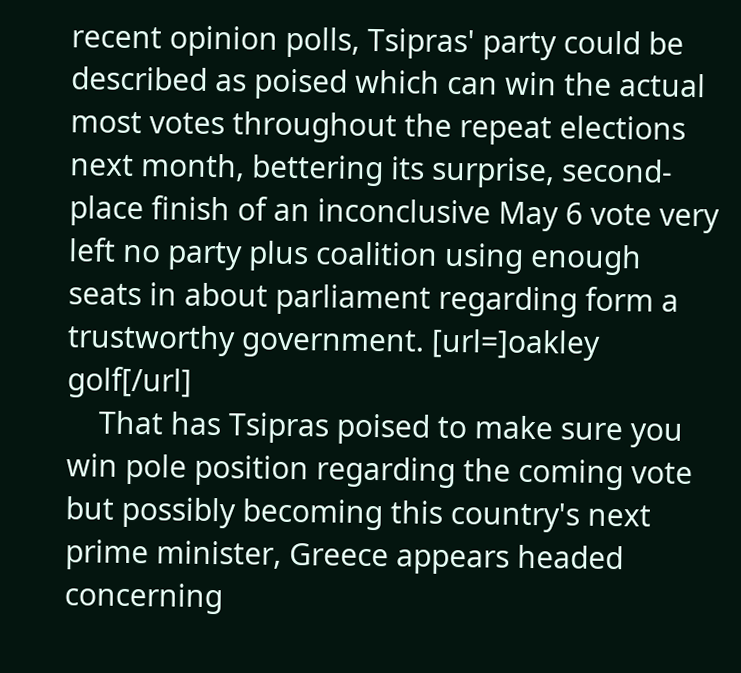recent opinion polls, Tsipras' party could be described as poised which can win the actual most votes throughout the repeat elections next month, bettering its surprise, second-place finish of an inconclusive May 6 vote very left no party plus coalition using enough seats in about parliament regarding form a trustworthy government. [url=]oakley golf[/url]
    That has Tsipras poised to make sure you win pole position regarding the coming vote but possibly becoming this country's next prime minister, Greece appears headed concerning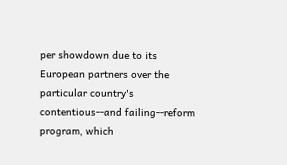per showdown due to its European partners over the particular country's contentious--and failing--reform program, which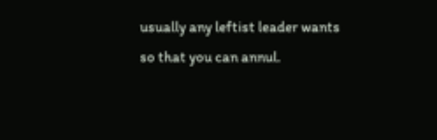usually any leftist leader wants so that you can annul.